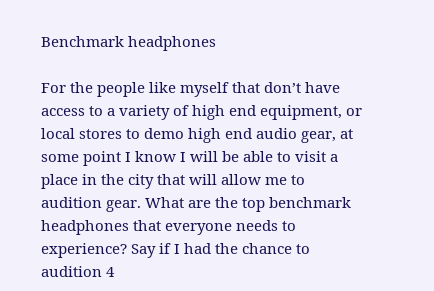Benchmark headphones

For the people like myself that don’t have access to a variety of high end equipment, or local stores to demo high end audio gear, at some point I know I will be able to visit a place in the city that will allow me to audition gear. What are the top benchmark headphones that everyone needs to experience? Say if I had the chance to audition 4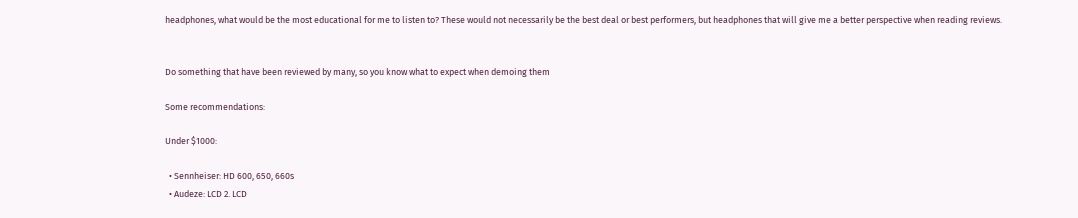headphones, what would be the most educational for me to listen to? These would not necessarily be the best deal or best performers, but headphones that will give me a better perspective when reading reviews.


Do something that have been reviewed by many, so you know what to expect when demoing them

Some recommendations:

Under $1000:

  • Sennheiser: HD 600, 650, 660s
  • Audeze: LCD 2. LCD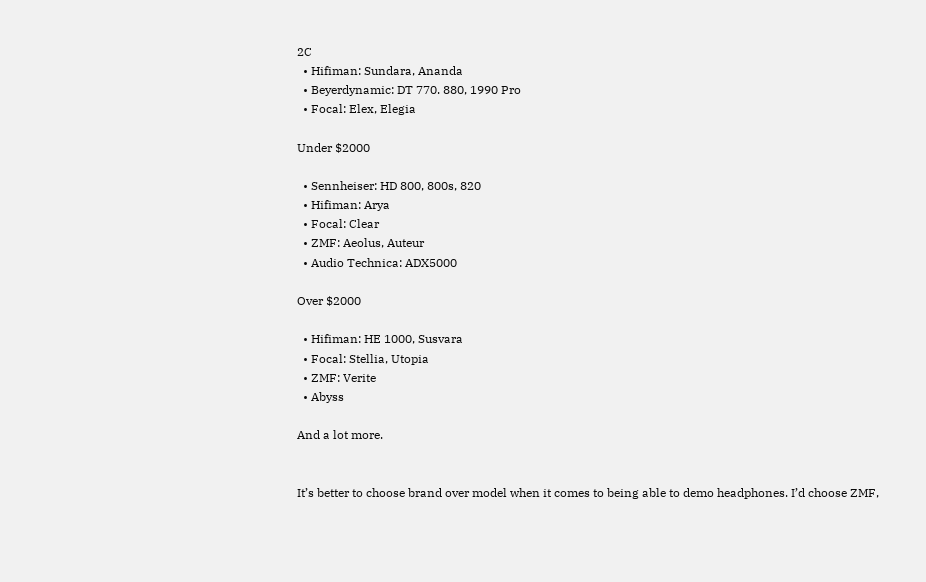2C
  • Hifiman: Sundara, Ananda
  • Beyerdynamic: DT 770. 880, 1990 Pro
  • Focal: Elex, Elegia

Under $2000

  • Sennheiser: HD 800, 800s, 820
  • Hifiman: Arya
  • Focal: Clear
  • ZMF: Aeolus, Auteur
  • Audio Technica: ADX5000

Over $2000

  • Hifiman: HE 1000, Susvara
  • Focal: Stellia, Utopia
  • ZMF: Verite
  • Abyss

And a lot more.


It’s better to choose brand over model when it comes to being able to demo headphones. I’d choose ZMF,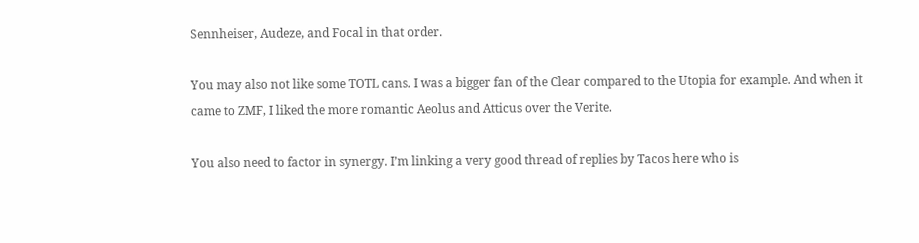Sennheiser, Audeze, and Focal in that order.

You may also not like some TOTL cans. I was a bigger fan of the Clear compared to the Utopia for example. And when it came to ZMF, I liked the more romantic Aeolus and Atticus over the Verite.

You also need to factor in synergy. I’m linking a very good thread of replies by Tacos here who is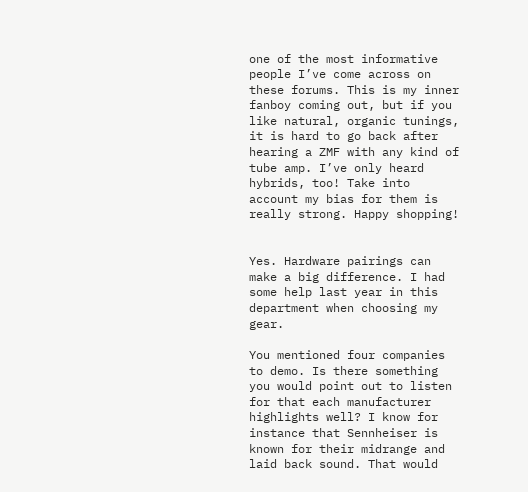one of the most informative people I’ve come across on these forums. This is my inner fanboy coming out, but if you like natural, organic tunings, it is hard to go back after hearing a ZMF with any kind of tube amp. I’ve only heard hybrids, too! Take into account my bias for them is really strong. Happy shopping!


Yes. Hardware pairings can make a big difference. I had some help last year in this department when choosing my gear.

You mentioned four companies to demo. Is there something you would point out to listen for that each manufacturer highlights well? I know for instance that Sennheiser is known for their midrange and laid back sound. That would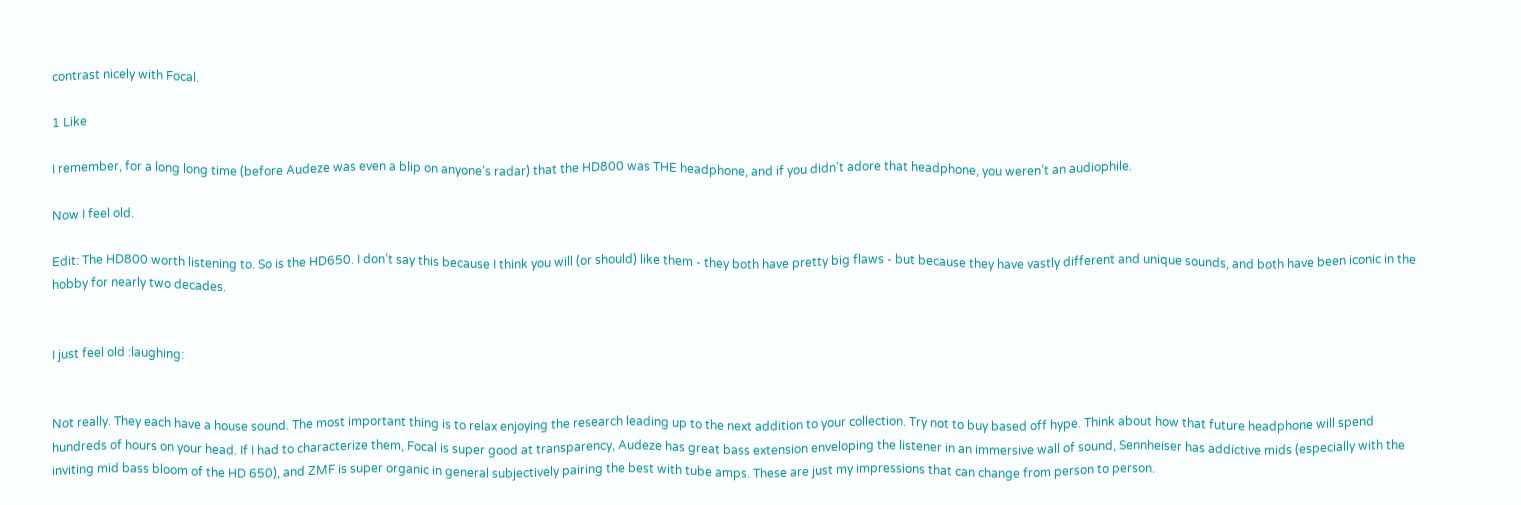contrast nicely with Focal.

1 Like

I remember, for a long long time (before Audeze was even a blip on anyone’s radar) that the HD800 was THE headphone, and if you didn’t adore that headphone, you weren’t an audiophile.

Now I feel old.

Edit: The HD800 worth listening to. So is the HD650. I don’t say this because I think you will (or should) like them - they both have pretty big flaws - but because they have vastly different and unique sounds, and both have been iconic in the hobby for nearly two decades.


I just feel old :laughing:


Not really. They each have a house sound. The most important thing is to relax enjoying the research leading up to the next addition to your collection. Try not to buy based off hype. Think about how that future headphone will spend hundreds of hours on your head. If I had to characterize them, Focal is super good at transparency, Audeze has great bass extension enveloping the listener in an immersive wall of sound, Sennheiser has addictive mids (especially with the inviting mid bass bloom of the HD 650), and ZMF is super organic in general subjectively pairing the best with tube amps. These are just my impressions that can change from person to person.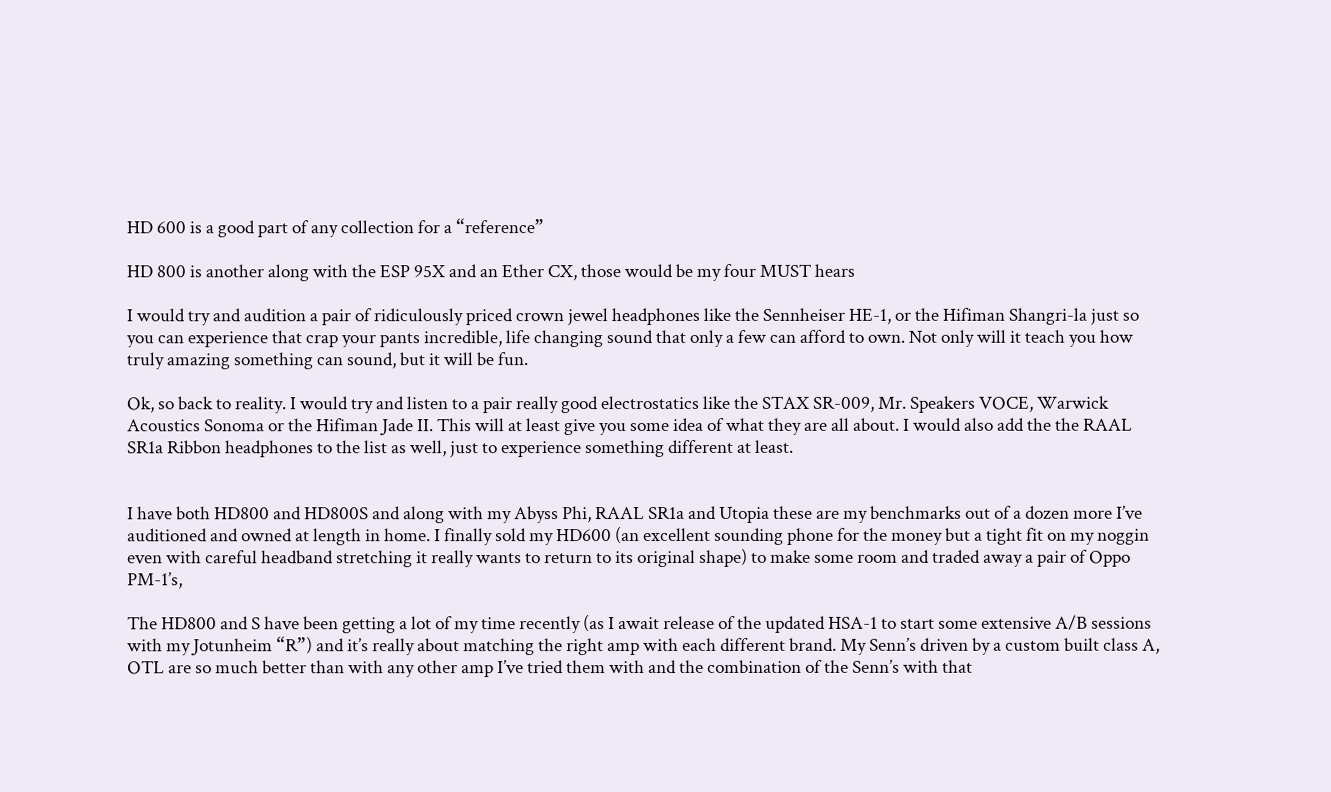HD 600 is a good part of any collection for a “reference”

HD 800 is another along with the ESP 95X and an Ether CX, those would be my four MUST hears

I would try and audition a pair of ridiculously priced crown jewel headphones like the Sennheiser HE-1, or the Hifiman Shangri-la just so you can experience that crap your pants incredible, life changing sound that only a few can afford to own. Not only will it teach you how truly amazing something can sound, but it will be fun.

Ok, so back to reality. I would try and listen to a pair really good electrostatics like the STAX SR-009, Mr. Speakers VOCE, Warwick Acoustics Sonoma or the Hifiman Jade II. This will at least give you some idea of what they are all about. I would also add the the RAAL SR1a Ribbon headphones to the list as well, just to experience something different at least.


I have both HD800 and HD800S and along with my Abyss Phi, RAAL SR1a and Utopia these are my benchmarks out of a dozen more I’ve auditioned and owned at length in home. I finally sold my HD600 (an excellent sounding phone for the money but a tight fit on my noggin even with careful headband stretching it really wants to return to its original shape) to make some room and traded away a pair of Oppo PM-1’s,

The HD800 and S have been getting a lot of my time recently (as I await release of the updated HSA-1 to start some extensive A/B sessions with my Jotunheim “R”) and it’s really about matching the right amp with each different brand. My Senn’s driven by a custom built class A, OTL are so much better than with any other amp I’ve tried them with and the combination of the Senn’s with that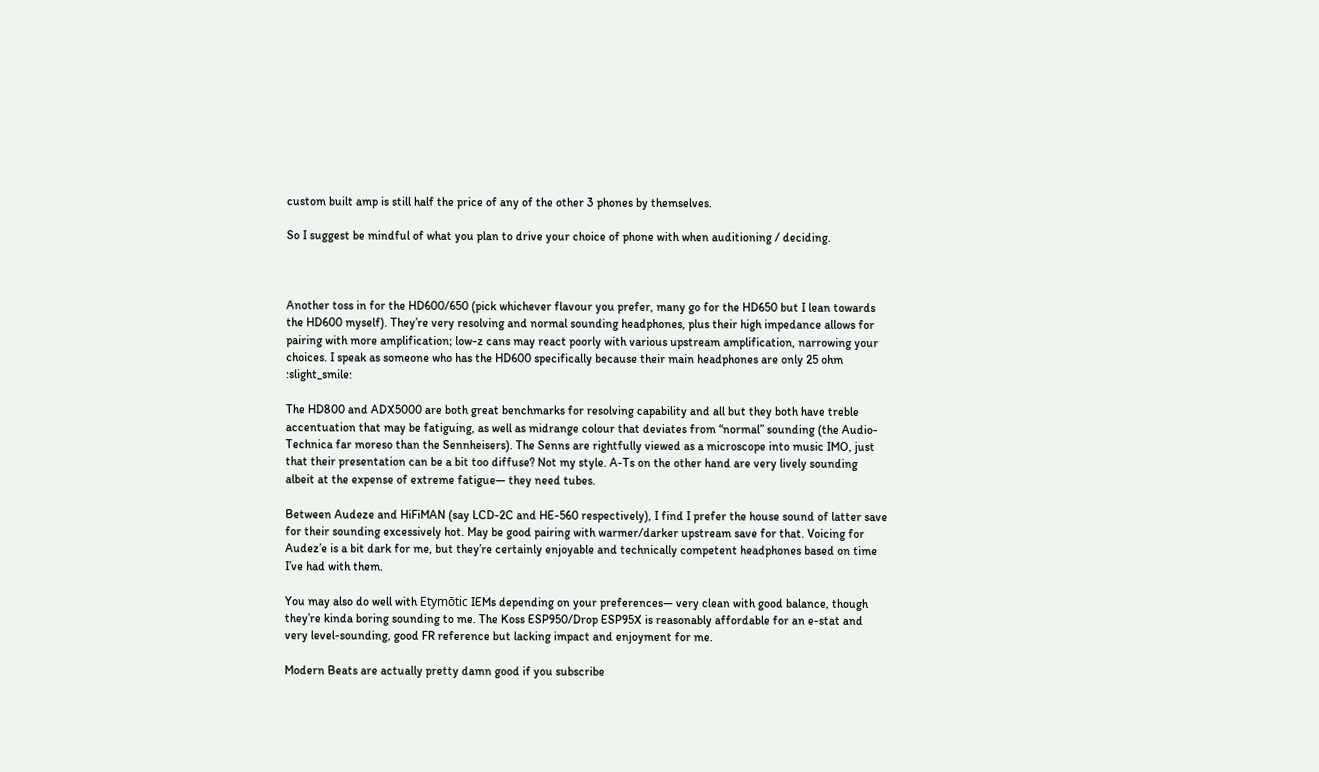custom built amp is still half the price of any of the other 3 phones by themselves.

So I suggest be mindful of what you plan to drive your choice of phone with when auditioning / deciding.



Another toss in for the HD600/650 (pick whichever flavour you prefer, many go for the HD650 but I lean towards the HD600 myself). They’re very resolving and normal sounding headphones, plus their high impedance allows for pairing with more amplification; low-z cans may react poorly with various upstream amplification, narrowing your choices. I speak as someone who has the HD600 specifically because their main headphones are only 25 ohm :slight_smile:

The HD800 and ADX5000 are both great benchmarks for resolving capability and all but they both have treble accentuation that may be fatiguing, as well as midrange colour that deviates from “normal” sounding (the Audio-Technica far moreso than the Sennheisers). The Senns are rightfully viewed as a microscope into music IMO, just that their presentation can be a bit too diffuse? Not my style. A-Ts on the other hand are very lively sounding albeit at the expense of extreme fatigue— they need tubes.

Between Audeze and HiFiMAN (say LCD-2C and HE-560 respectively), I find I prefer the house sound of latter save for their sounding excessively hot. May be good pairing with warmer/darker upstream save for that. Voicing for Audez’e is a bit dark for me, but they’re certainly enjoyable and technically competent headphones based on time I’ve had with them.

You may also do well with Etymōtic IEMs depending on your preferences— very clean with good balance, though they’re kinda boring sounding to me. The Koss ESP950/Drop ESP95X is reasonably affordable for an e-stat and very level-sounding, good FR reference but lacking impact and enjoyment for me.

Modern Beats are actually pretty damn good if you subscribe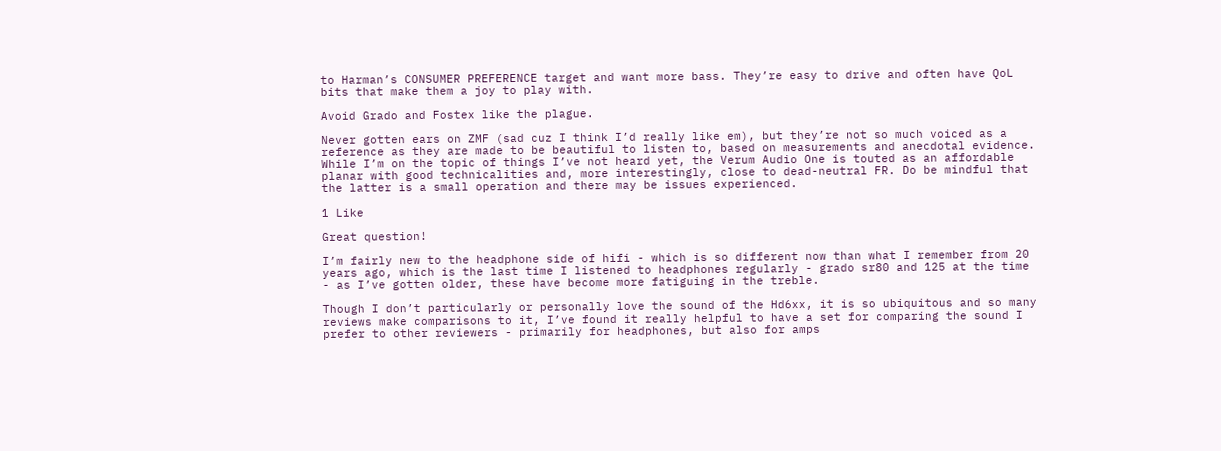to Harman’s CONSUMER PREFERENCE target and want more bass. They’re easy to drive and often have QoL bits that make them a joy to play with.

Avoid Grado and Fostex like the plague.

Never gotten ears on ZMF (sad cuz I think I’d really like em), but they’re not so much voiced as a reference as they are made to be beautiful to listen to, based on measurements and anecdotal evidence. While I’m on the topic of things I’ve not heard yet, the Verum Audio One is touted as an affordable planar with good technicalities and, more interestingly, close to dead-neutral FR. Do be mindful that the latter is a small operation and there may be issues experienced.

1 Like

Great question!

I’m fairly new to the headphone side of hifi - which is so different now than what I remember from 20 years ago, which is the last time I listened to headphones regularly - grado sr80 and 125 at the time - as I’ve gotten older, these have become more fatiguing in the treble.

Though I don’t particularly or personally love the sound of the Hd6xx, it is so ubiquitous and so many reviews make comparisons to it, I’ve found it really helpful to have a set for comparing the sound I prefer to other reviewers - primarily for headphones, but also for amps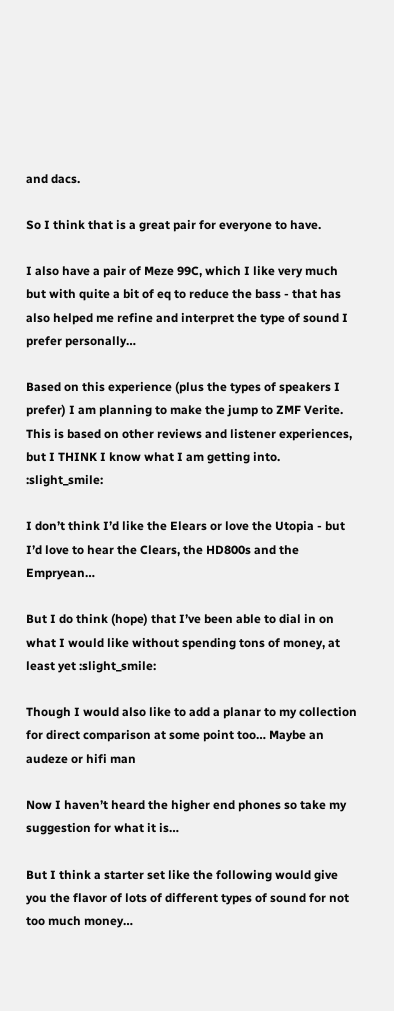and dacs.

So I think that is a great pair for everyone to have.

I also have a pair of Meze 99C, which I like very much but with quite a bit of eq to reduce the bass - that has also helped me refine and interpret the type of sound I prefer personally…

Based on this experience (plus the types of speakers I prefer) I am planning to make the jump to ZMF Verite. This is based on other reviews and listener experiences, but I THINK I know what I am getting into. :slight_smile:

I don’t think I’d like the Elears or love the Utopia - but I’d love to hear the Clears, the HD800s and the Empryean…

But I do think (hope) that I’ve been able to dial in on what I would like without spending tons of money, at least yet :slight_smile:

Though I would also like to add a planar to my collection for direct comparison at some point too… Maybe an audeze or hifi man

Now I haven’t heard the higher end phones so take my suggestion for what it is…

But I think a starter set like the following would give you the flavor of lots of different types of sound for not too much money…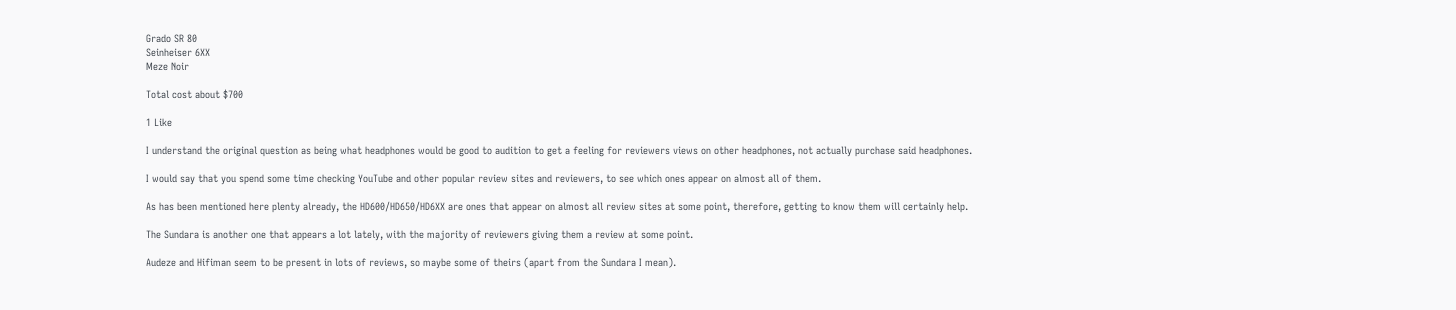Grado SR 80
Seinheiser 6XX
Meze Noir

Total cost about $700

1 Like

I understand the original question as being what headphones would be good to audition to get a feeling for reviewers views on other headphones, not actually purchase said headphones.

I would say that you spend some time checking YouTube and other popular review sites and reviewers, to see which ones appear on almost all of them.

As has been mentioned here plenty already, the HD600/HD650/HD6XX are ones that appear on almost all review sites at some point, therefore, getting to know them will certainly help.

The Sundara is another one that appears a lot lately, with the majority of reviewers giving them a review at some point.

Audeze and Hifiman seem to be present in lots of reviews, so maybe some of theirs (apart from the Sundara I mean).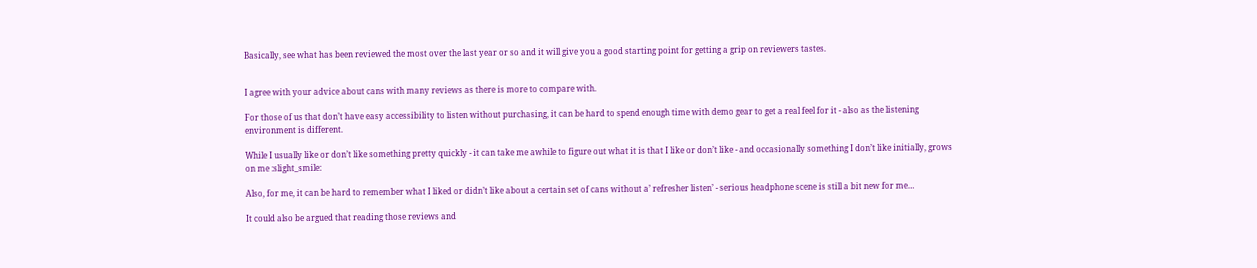Basically, see what has been reviewed the most over the last year or so and it will give you a good starting point for getting a grip on reviewers tastes.


I agree with your advice about cans with many reviews as there is more to compare with.

For those of us that don’t have easy accessibility to listen without purchasing, it can be hard to spend enough time with demo gear to get a real feel for it - also as the listening environment is different.

While I usually like or don’t like something pretty quickly - it can take me awhile to figure out what it is that I like or don’t like - and occasionally something I don’t like initially, grows on me :slight_smile:

Also, for me, it can be hard to remember what I liked or didn’t like about a certain set of cans without a’ refresher listen’ - serious headphone scene is still a bit new for me…

It could also be argued that reading those reviews and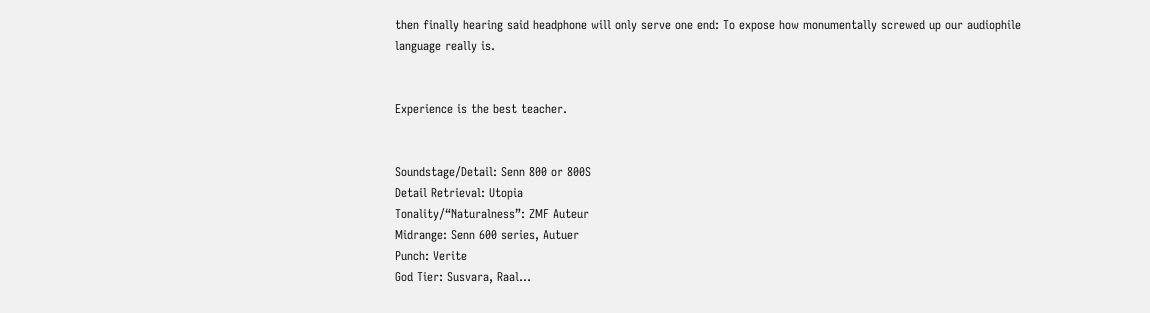then finally hearing said headphone will only serve one end: To expose how monumentally screwed up our audiophile language really is.


Experience is the best teacher.


Soundstage/Detail: Senn 800 or 800S
Detail Retrieval: Utopia
Tonality/“Naturalness”: ZMF Auteur
Midrange: Senn 600 series, Autuer
Punch: Verite
God Tier: Susvara, Raal…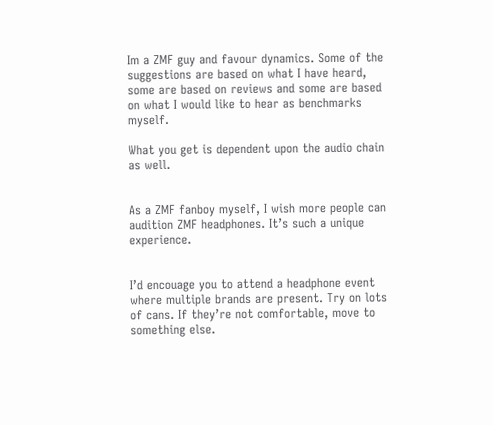Im a ZMF guy and favour dynamics. Some of the suggestions are based on what I have heard, some are based on reviews and some are based on what I would like to hear as benchmarks myself.

What you get is dependent upon the audio chain as well.


As a ZMF fanboy myself, I wish more people can audition ZMF headphones. It’s such a unique experience.


I’d encouage you to attend a headphone event where multiple brands are present. Try on lots of cans. If they’re not comfortable, move to something else.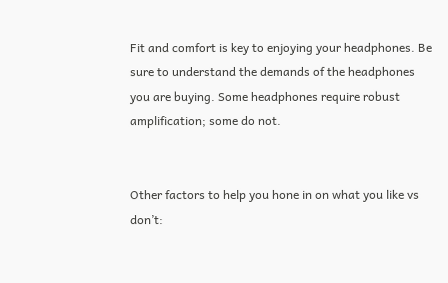Fit and comfort is key to enjoying your headphones. Be sure to understand the demands of the headphones you are buying. Some headphones require robust amplification; some do not.


Other factors to help you hone in on what you like vs don’t: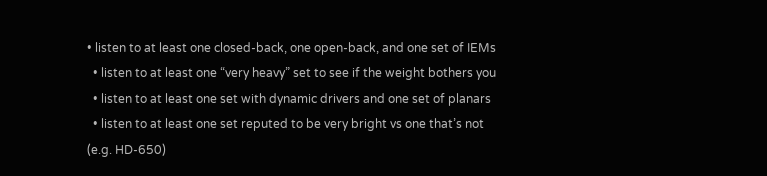• listen to at least one closed-back, one open-back, and one set of IEMs
  • listen to at least one “very heavy” set to see if the weight bothers you
  • listen to at least one set with dynamic drivers and one set of planars
  • listen to at least one set reputed to be very bright vs one that’s not (e.g. HD-650)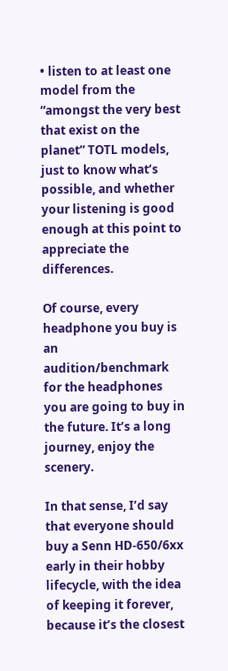• listen to at least one model from the “amongst the very best that exist on the planet” TOTL models, just to know what’s possible, and whether your listening is good enough at this point to appreciate the differences.

Of course, every headphone you buy is an audition/benchmark for the headphones you are going to buy in the future. It’s a long journey, enjoy the scenery.

In that sense, I’d say that everyone should buy a Senn HD-650/6xx early in their hobby lifecycle, with the idea of keeping it forever, because it’s the closest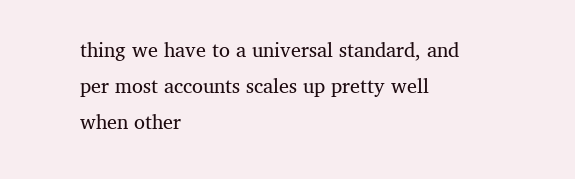thing we have to a universal standard, and per most accounts scales up pretty well when other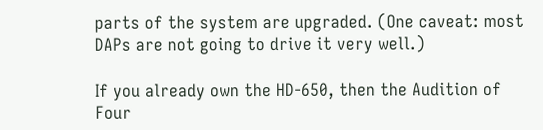parts of the system are upgraded. (One caveat: most DAPs are not going to drive it very well.)

If you already own the HD-650, then the Audition of Four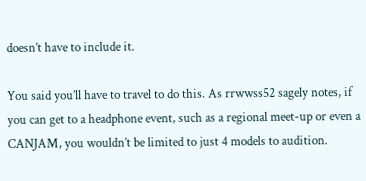doesn’t have to include it.

You said you’ll have to travel to do this. As rrwwss52 sagely notes, if you can get to a headphone event, such as a regional meet-up or even a CANJAM, you wouldn’t be limited to just 4 models to audition.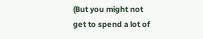(But you might not get to spend a lot of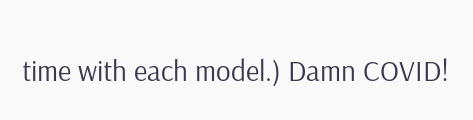time with each model.) Damn COVID!